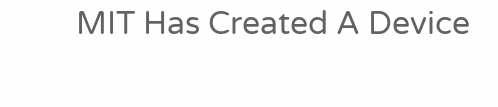MIT Has Created A Device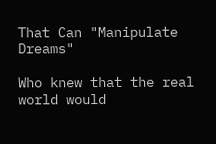That Can "Manipulate Dreams"

Who knew that the real world would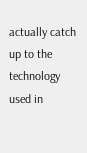actually catch up to the technology used in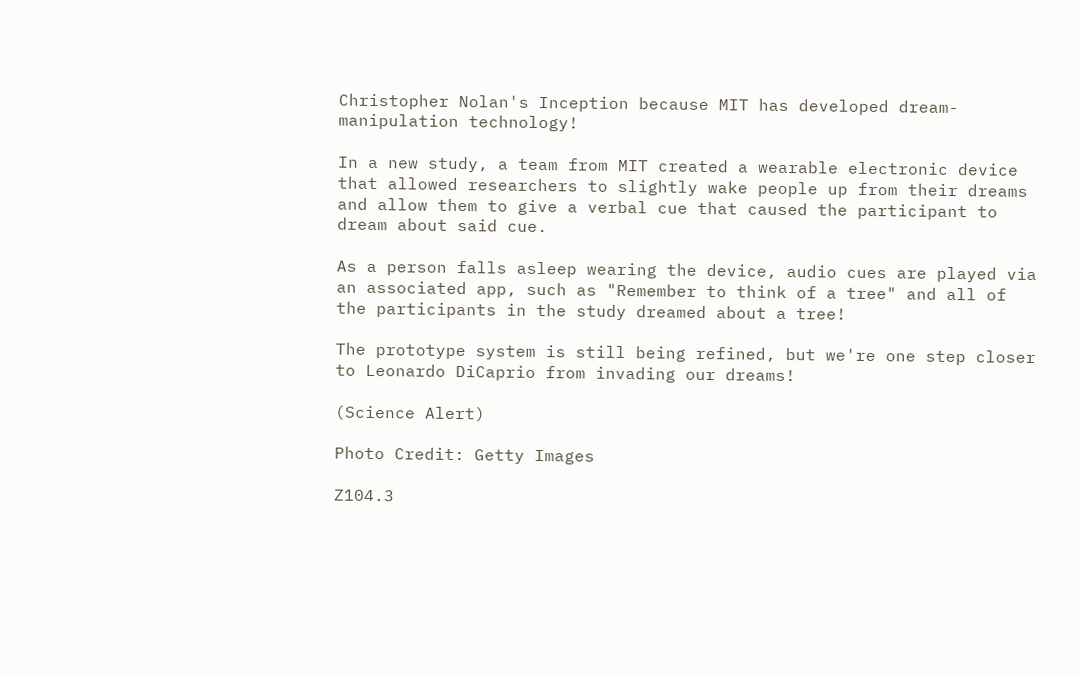Christopher Nolan's Inception because MIT has developed dream-manipulation technology!

In a new study, a team from MIT created a wearable electronic device that allowed researchers to slightly wake people up from their dreams and allow them to give a verbal cue that caused the participant to dream about said cue.

As a person falls asleep wearing the device, audio cues are played via an associated app, such as "Remember to think of a tree" and all of the participants in the study dreamed about a tree!

The prototype system is still being refined, but we're one step closer to Leonardo DiCaprio from invading our dreams!

(Science Alert)

Photo Credit: Getty Images

Z104.3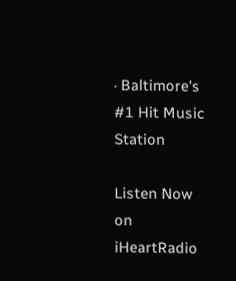· Baltimore's #1 Hit Music Station

Listen Now on iHeartRadio